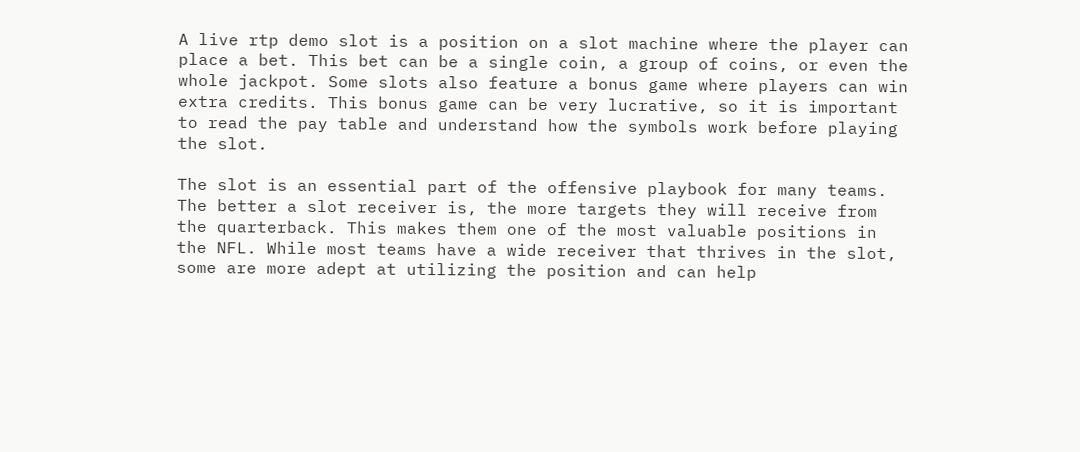A live rtp demo slot is a position on a slot machine where the player can place a bet. This bet can be a single coin, a group of coins, or even the whole jackpot. Some slots also feature a bonus game where players can win extra credits. This bonus game can be very lucrative, so it is important to read the pay table and understand how the symbols work before playing the slot.

The slot is an essential part of the offensive playbook for many teams. The better a slot receiver is, the more targets they will receive from the quarterback. This makes them one of the most valuable positions in the NFL. While most teams have a wide receiver that thrives in the slot, some are more adept at utilizing the position and can help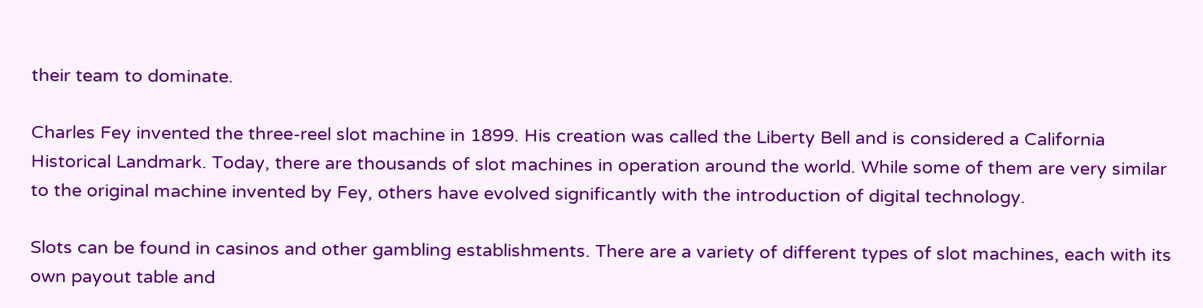their team to dominate.

Charles Fey invented the three-reel slot machine in 1899. His creation was called the Liberty Bell and is considered a California Historical Landmark. Today, there are thousands of slot machines in operation around the world. While some of them are very similar to the original machine invented by Fey, others have evolved significantly with the introduction of digital technology.

Slots can be found in casinos and other gambling establishments. There are a variety of different types of slot machines, each with its own payout table and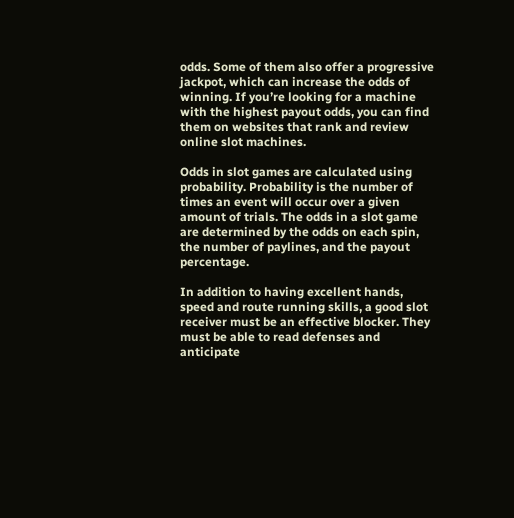odds. Some of them also offer a progressive jackpot, which can increase the odds of winning. If you’re looking for a machine with the highest payout odds, you can find them on websites that rank and review online slot machines.

Odds in slot games are calculated using probability. Probability is the number of times an event will occur over a given amount of trials. The odds in a slot game are determined by the odds on each spin, the number of paylines, and the payout percentage.

In addition to having excellent hands, speed and route running skills, a good slot receiver must be an effective blocker. They must be able to read defenses and anticipate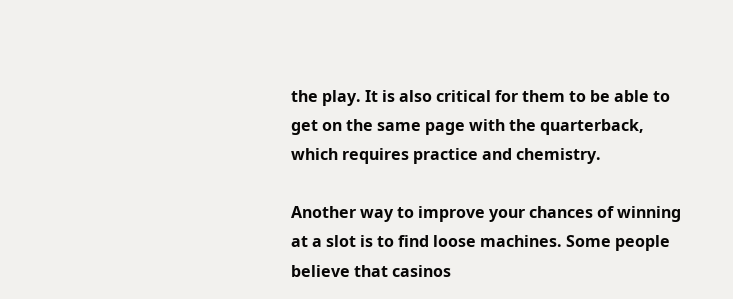the play. It is also critical for them to be able to get on the same page with the quarterback, which requires practice and chemistry.

Another way to improve your chances of winning at a slot is to find loose machines. Some people believe that casinos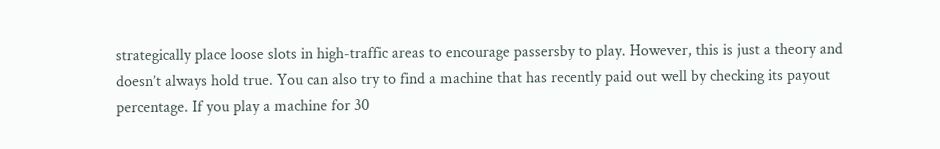strategically place loose slots in high-traffic areas to encourage passersby to play. However, this is just a theory and doesn’t always hold true. You can also try to find a machine that has recently paid out well by checking its payout percentage. If you play a machine for 30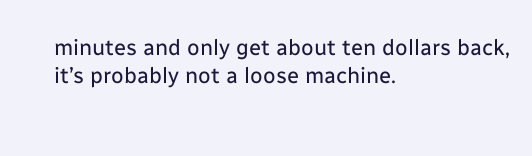minutes and only get about ten dollars back, it’s probably not a loose machine.